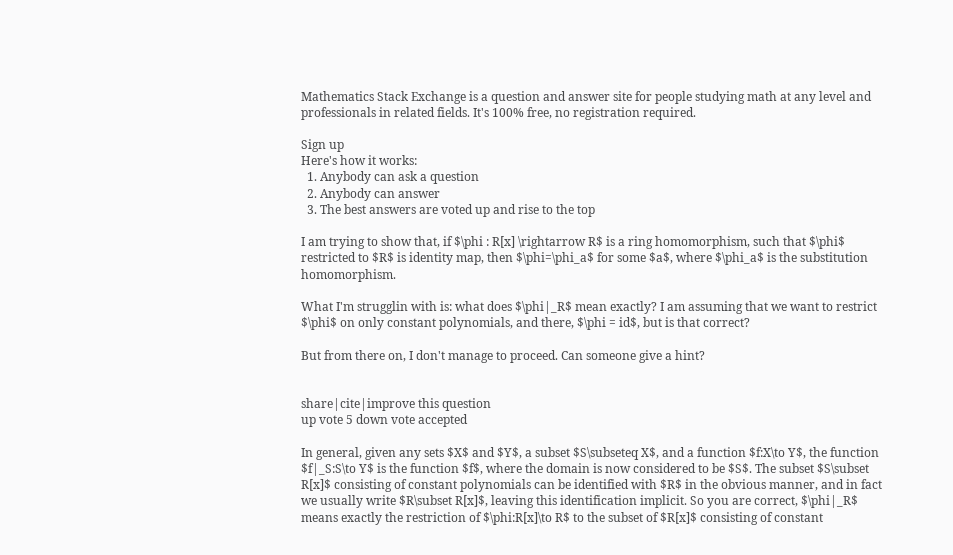Mathematics Stack Exchange is a question and answer site for people studying math at any level and professionals in related fields. It's 100% free, no registration required.

Sign up
Here's how it works:
  1. Anybody can ask a question
  2. Anybody can answer
  3. The best answers are voted up and rise to the top

I am trying to show that, if $\phi : R[x] \rightarrow R$ is a ring homomorphism, such that $\phi$ restricted to $R$ is identity map, then $\phi=\phi_a$ for some $a$, where $\phi_a$ is the substitution homomorphism.

What I'm strugglin with is: what does $\phi|_R$ mean exactly? I am assuming that we want to restrict $\phi$ on only constant polynomials, and there, $\phi = id$, but is that correct?

But from there on, I don't manage to proceed. Can someone give a hint?


share|cite|improve this question
up vote 5 down vote accepted

In general, given any sets $X$ and $Y$, a subset $S\subseteq X$, and a function $f:X\to Y$, the function $f|_S:S\to Y$ is the function $f$, where the domain is now considered to be $S$. The subset $S\subset R[x]$ consisting of constant polynomials can be identified with $R$ in the obvious manner, and in fact we usually write $R\subset R[x]$, leaving this identification implicit. So you are correct, $\phi|_R$ means exactly the restriction of $\phi:R[x]\to R$ to the subset of $R[x]$ consisting of constant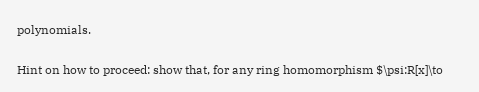polynomials.

Hint on how to proceed: show that, for any ring homomorphism $\psi:R[x]\to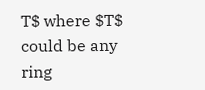T$ where $T$ could be any ring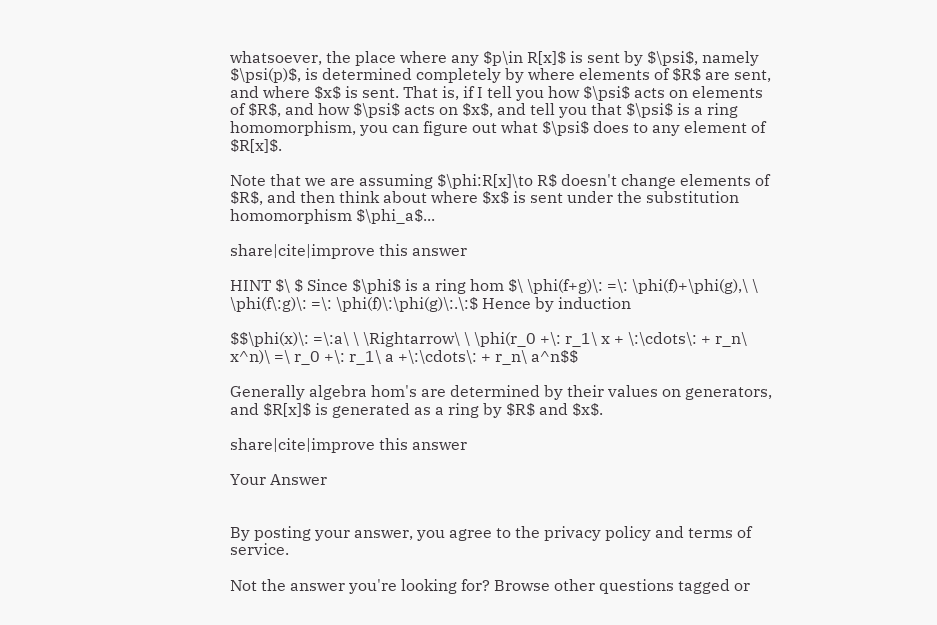whatsoever, the place where any $p\in R[x]$ is sent by $\psi$, namely $\psi(p)$, is determined completely by where elements of $R$ are sent, and where $x$ is sent. That is, if I tell you how $\psi$ acts on elements of $R$, and how $\psi$ acts on $x$, and tell you that $\psi$ is a ring homomorphism, you can figure out what $\psi$ does to any element of $R[x]$.

Note that we are assuming $\phi:R[x]\to R$ doesn't change elements of $R$, and then think about where $x$ is sent under the substitution homomorphism $\phi_a$...

share|cite|improve this answer

HINT $\ $ Since $\phi$ is a ring hom $\ \phi(f+g)\: =\: \phi(f)+\phi(g),\ \ \phi(f\:g)\: =\: \phi(f)\:\phi(g)\:.\:$ Hence by induction

$$\phi(x)\: =\:a\ \ \Rightarrow\ \ \phi(r_0 +\: r_1\ x + \:\cdots\: + r_n\ x^n)\ =\ r_0 +\: r_1\ a +\:\cdots\: + r_n\ a^n$$

Generally algebra hom's are determined by their values on generators, and $R[x]$ is generated as a ring by $R$ and $x$.

share|cite|improve this answer

Your Answer


By posting your answer, you agree to the privacy policy and terms of service.

Not the answer you're looking for? Browse other questions tagged or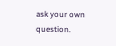ask your own question.